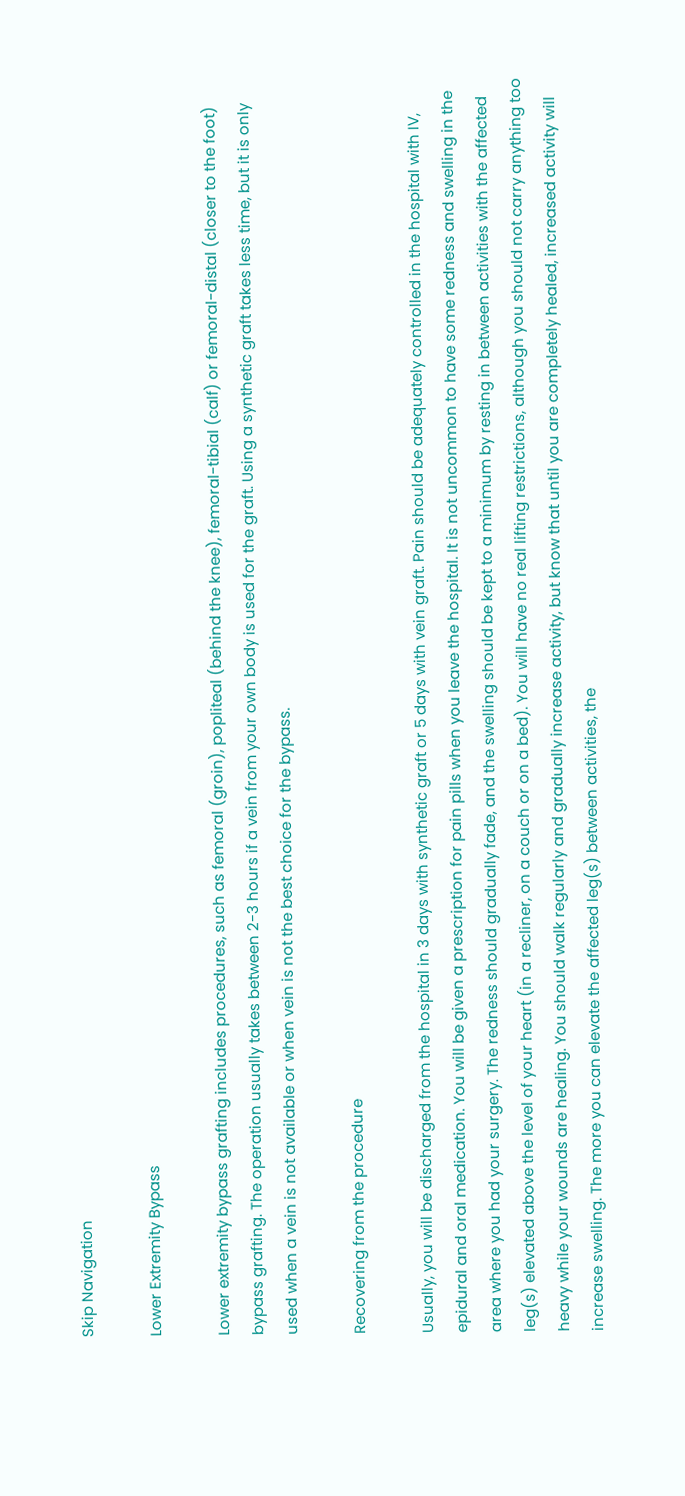Skip Navigation

Lower Extremity Bypass

Lower extremity bypass grafting includes procedures, such as femoral (groin), popliteal (behind the knee), femoral-tibial (calf) or femoral-distal (closer to the foot) bypass grafting. The operation usually takes between 2-3 hours if a vein from your own body is used for the graft. Using a synthetic graft takes less time, but it is only used when a vein is not available or when vein is not the best choice for the bypass.

Recovering from the procedure

Usually, you will be discharged from the hospital in 3 days with synthetic graft or 5 days with vein graft. Pain should be adequately controlled in the hospital with IV, epidural and oral medication. You will be given a prescription for pain pills when you leave the hospital. It is not uncommon to have some redness and swelling in the area where you had your surgery. The redness should gradually fade, and the swelling should be kept to a minimum by resting in between activities with the affected leg(s) elevated above the level of your heart (in a recliner, on a couch or on a bed). You will have no real lifting restrictions, although you should not carry anything too heavy while your wounds are healing. You should walk regularly and gradually increase activity, but know that until you are completely healed, increased activity will increase swelling. The more you can elevate the affected leg(s) between activities, the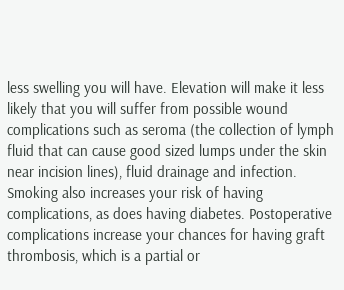less swelling you will have. Elevation will make it less likely that you will suffer from possible wound complications such as seroma (the collection of lymph fluid that can cause good sized lumps under the skin near incision lines), fluid drainage and infection. Smoking also increases your risk of having complications, as does having diabetes. Postoperative complications increase your chances for having graft thrombosis, which is a partial or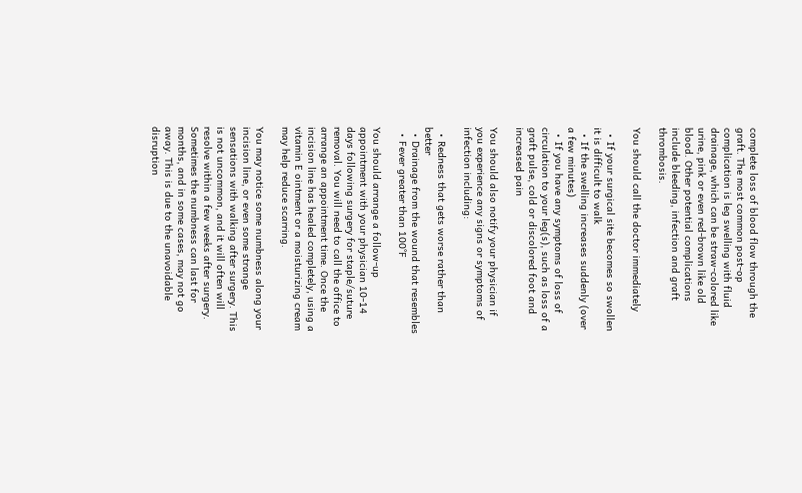complete loss of blood flow through the graft. The most common post-op complication is leg swelling with fluid drainage, which can be straw-colored like urine, pink or even red-brown like old blood. Other potential complications include bleeding, infection and graft thrombosis.

You should call the doctor immediately

  • If your surgical site becomes so swollen it is difficult to walk
  • If the swelling increases suddenly (over a few minutes)
  • If you have any symptoms of loss of circulation to your leg(s), such as loss of a graft pulse, cold or discolored foot and increased pain

You should also notify your physician if you experience any signs or symptoms of infection including:

  • Redness that gets worse rather than better
  • Drainage from the wound that resembles
  • Fever greater than 100°F

You should arrange a follow-up appointment with your physician 10-14 days following surgery for staple/suture removal. You will need to call the office to arrange an appointment time. Once the incision line has healed completely, using a vitamin E ointment or a moisturizing cream may help reduce scarring.

You may notice some numbness along your incision line, or even some strange sensations with walking after surgery. This is not uncommon, and it will often will resolve within a few weeks after surgery. Sometimes the numbness can last for months, and in some cases, may not go away. This is due to the unavoidable disruption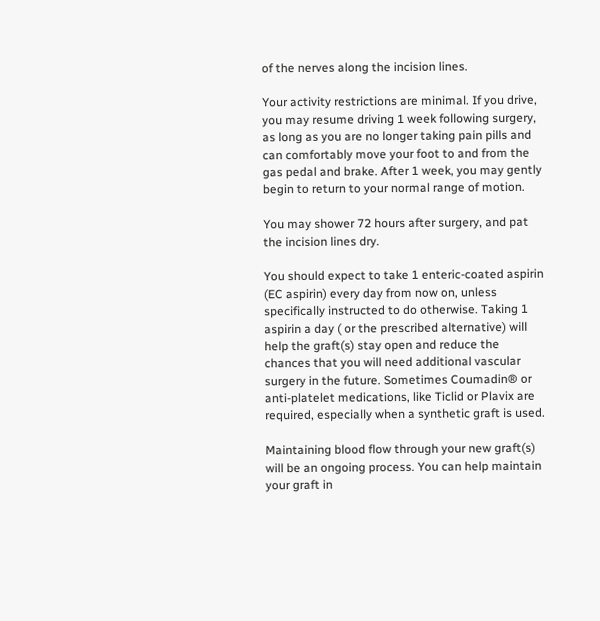of the nerves along the incision lines.

Your activity restrictions are minimal. If you drive, you may resume driving 1 week following surgery, as long as you are no longer taking pain pills and can comfortably move your foot to and from the gas pedal and brake. After 1 week, you may gently begin to return to your normal range of motion.

You may shower 72 hours after surgery, and pat the incision lines dry.

You should expect to take 1 enteric-coated aspirin (EC aspirin) every day from now on, unless specifically instructed to do otherwise. Taking 1 aspirin a day ( or the prescribed alternative) will help the graft(s) stay open and reduce the chances that you will need additional vascular surgery in the future. Sometimes Coumadin® or anti-platelet medications, like Ticlid or Plavix are required, especially when a synthetic graft is used.

Maintaining blood flow through your new graft(s) will be an ongoing process. You can help maintain your graft in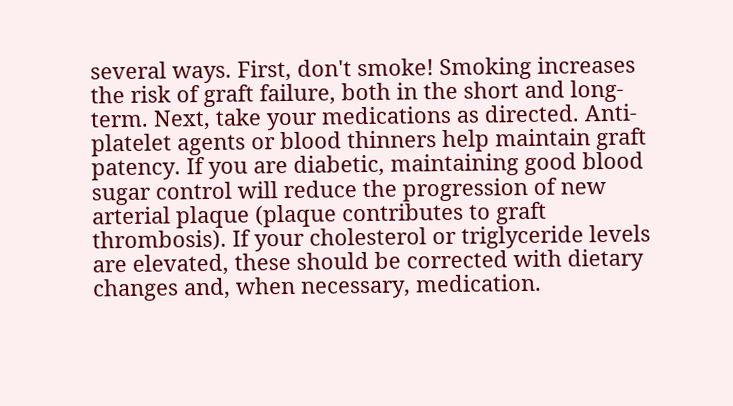several ways. First, don't smoke! Smoking increases the risk of graft failure, both in the short and long-term. Next, take your medications as directed. Anti-platelet agents or blood thinners help maintain graft patency. If you are diabetic, maintaining good blood sugar control will reduce the progression of new arterial plaque (plaque contributes to graft thrombosis). If your cholesterol or triglyceride levels are elevated, these should be corrected with dietary changes and, when necessary, medication.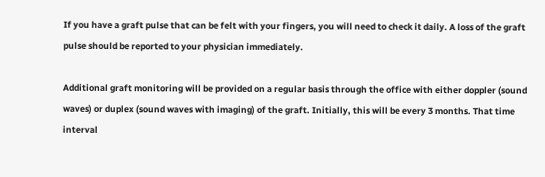If you have a graft pulse that can be felt with your fingers, you will need to check it daily. A loss of the graft pulse should be reported to your physician immediately.

Additional graft monitoring will be provided on a regular basis through the office with either doppler (sound waves) or duplex (sound waves with imaging) of the graft. Initially, this will be every 3 months. That time interval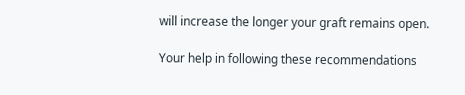will increase the longer your graft remains open.

Your help in following these recommendations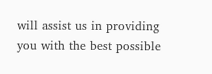will assist us in providing you with the best possible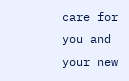care for you and your new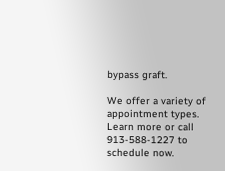bypass graft.

We offer a variety of appointment types. Learn more or call 913-588-1227 to schedule now.